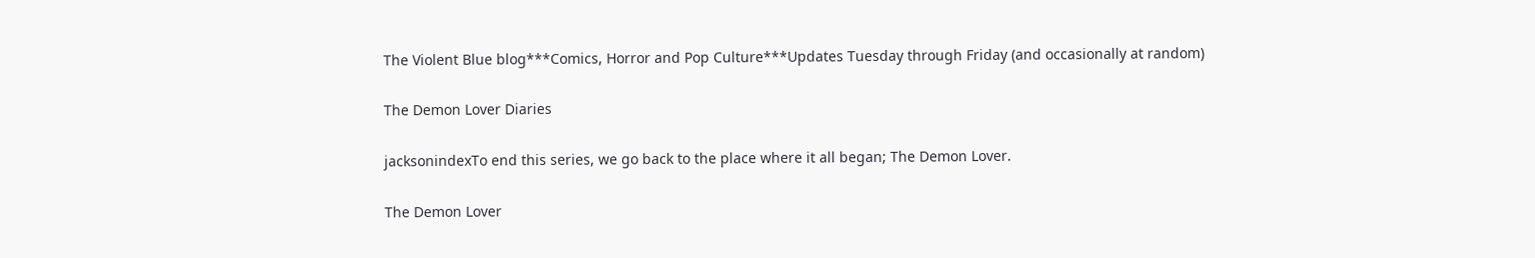The Violent Blue blog***Comics, Horror and Pop Culture***Updates Tuesday through Friday (and occasionally at random)

The Demon Lover Diaries

jacksonindexTo end this series, we go back to the place where it all began; The Demon Lover.

The Demon Lover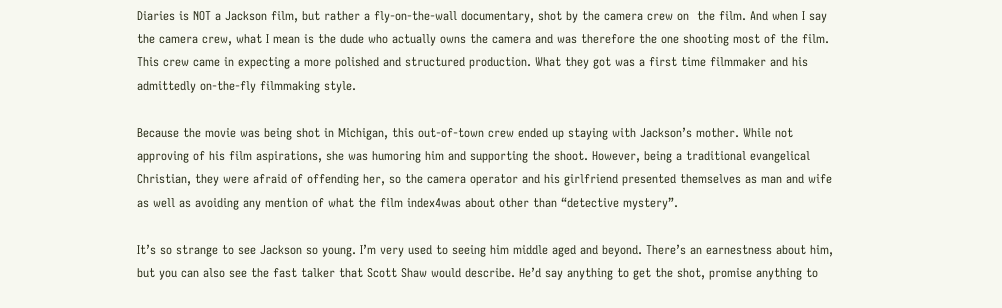Diaries is NOT a Jackson film, but rather a fly-on-the-wall documentary, shot by the camera crew on  the film. And when I say the camera crew, what I mean is the dude who actually owns the camera and was therefore the one shooting most of the film. This crew came in expecting a more polished and structured production. What they got was a first time filmmaker and his admittedly on-the-fly filmmaking style.

Because the movie was being shot in Michigan, this out-of-town crew ended up staying with Jackson’s mother. While not approving of his film aspirations, she was humoring him and supporting the shoot. However, being a traditional evangelical  Christian, they were afraid of offending her, so the camera operator and his girlfriend presented themselves as man and wife as well as avoiding any mention of what the film index4was about other than “detective mystery”.

It’s so strange to see Jackson so young. I’m very used to seeing him middle aged and beyond. There’s an earnestness about him, but you can also see the fast talker that Scott Shaw would describe. He’d say anything to get the shot, promise anything to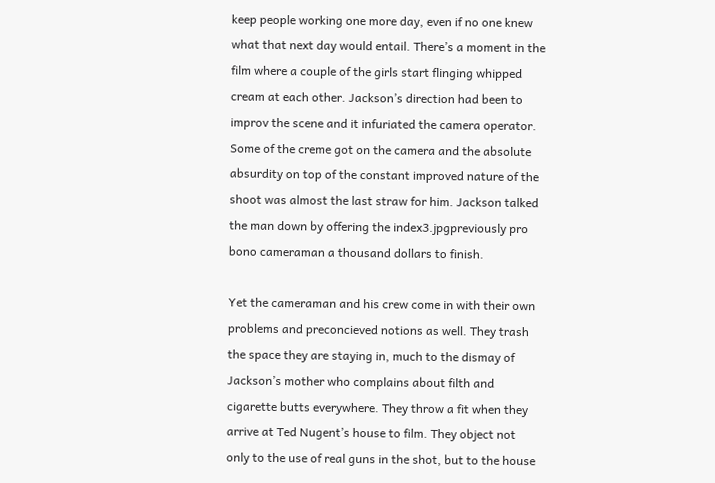keep people working one more day, even if no one knew what that next day would entail. There’s a moment in the film where a couple of the girls start flinging whipped cream at each other. Jackson’s direction had been to improv the scene and it infuriated the camera operator. Some of the creme got on the camera and the absolute absurdity on top of the constant improved nature of the shoot was almost the last straw for him. Jackson talked the man down by offering the index3.jpgpreviously pro bono cameraman a thousand dollars to finish.

Yet the cameraman and his crew come in with their own problems and preconcieved notions as well. They trash the space they are staying in, much to the dismay of Jackson’s mother who complains about filth and cigarette butts everywhere. They throw a fit when they arrive at Ted Nugent’s house to film. They object not only to the use of real guns in the shot, but to the house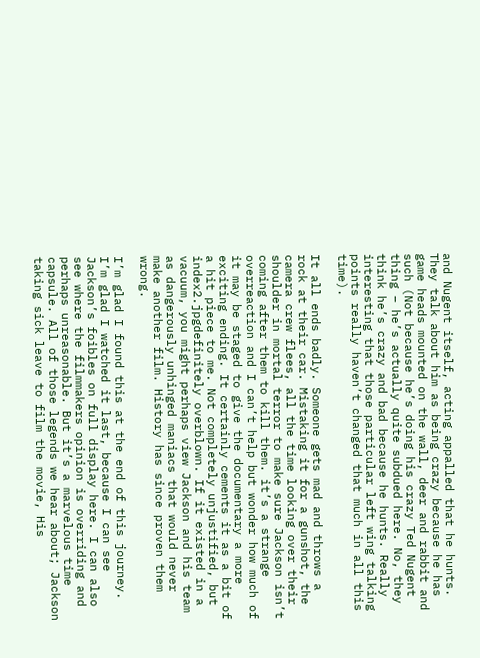and Nugent itself, acting appalled that he hunts. They talk about him as being crazy because he has game heads mounted on the wall, deer and rabbit and such (Not because he’s doing his crazy Ted Nugent thing – he’s actually quite subdued here. No, they think he’s crazy and bad because he hunts. Really interesting that those particular left wing talking points really haven’t changed that much in all this time).

It all ends badly. Someone gets mad and throws a rock at their car. Mistaking it for a gunshot, the camera crew flees, all the time looking over their shoulder in mortal terror to make sure Jackson isn’t coming after them to kill them. it’s a strange overreaction and I can’t help but wonder how much of it may be staged to give the documentary a more exciting ending. It certainly cements it as a bit of a hit piece to me. Not completely unjustified, but index2.jpgdefinitely overblown. If it existed in a vacuum, you might perhaps view Jackson and his team as dangerously unhinged maniacs that would never make another film. History has since proven them wrong.

I’m glad I found this at the end of this journey. I’m glad I watched it last, because I can see Jackson’s foibles on full display here. I can also see where the filmmakers opinion is overriding and perhaps unreasonable. But it’s a marvelous time capsule. All of those legends we hear about; Jackson taking sick leave to film the movie, His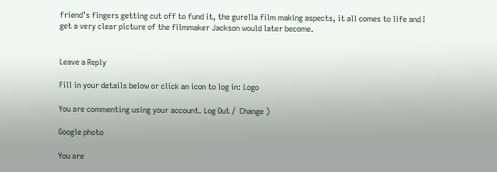friend’s fingers getting cut off to fund it, the gurella film making aspects, it all comes to life and I get a very clear picture of the filmmaker Jackson would later become.


Leave a Reply

Fill in your details below or click an icon to log in: Logo

You are commenting using your account. Log Out /  Change )

Google photo

You are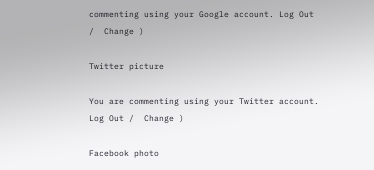commenting using your Google account. Log Out /  Change )

Twitter picture

You are commenting using your Twitter account. Log Out /  Change )

Facebook photo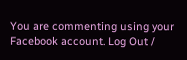You are commenting using your Facebook account. Log Out /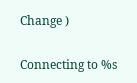Change )

Connecting to %s